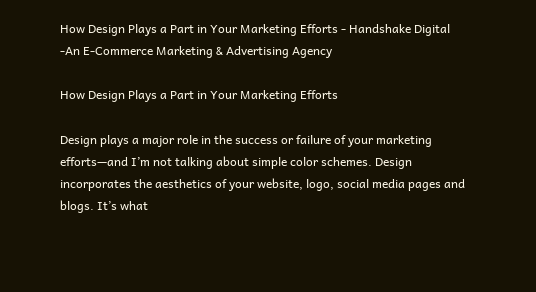How Design Plays a Part in Your Marketing Efforts - Handshake Digital -An E-Commerce Marketing & Advertising Agency

How Design Plays a Part in Your Marketing Efforts

Design plays a major role in the success or failure of your marketing efforts—and I’m not talking about simple color schemes. Design incorporates the aesthetics of your website, logo, social media pages and blogs. It’s what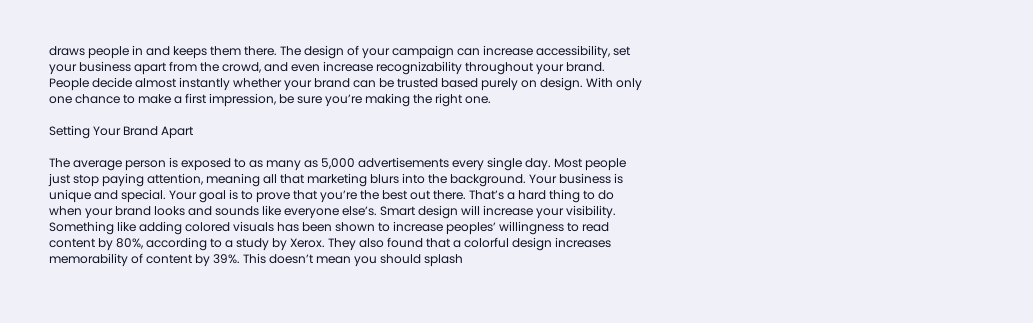draws people in and keeps them there. The design of your campaign can increase accessibility, set your business apart from the crowd, and even increase recognizability throughout your brand. People decide almost instantly whether your brand can be trusted based purely on design. With only one chance to make a first impression, be sure you’re making the right one.

Setting Your Brand Apart

The average person is exposed to as many as 5,000 advertisements every single day. Most people just stop paying attention, meaning all that marketing blurs into the background. Your business is unique and special. Your goal is to prove that you’re the best out there. That’s a hard thing to do when your brand looks and sounds like everyone else’s. Smart design will increase your visibility. Something like adding colored visuals has been shown to increase peoples’ willingness to read content by 80%, according to a study by Xerox. They also found that a colorful design increases memorability of content by 39%. This doesn’t mean you should splash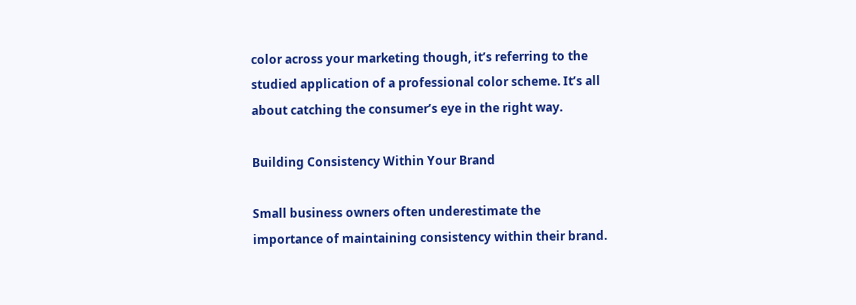color across your marketing though, it’s referring to the studied application of a professional color scheme. It’s all about catching the consumer’s eye in the right way.

Building Consistency Within Your Brand

Small business owners often underestimate the importance of maintaining consistency within their brand.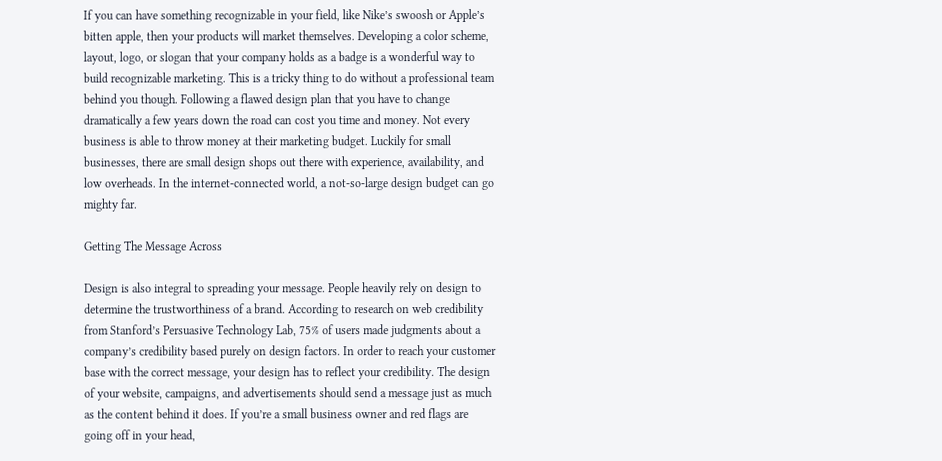If you can have something recognizable in your field, like Nike’s swoosh or Apple’s bitten apple, then your products will market themselves. Developing a color scheme, layout, logo, or slogan that your company holds as a badge is a wonderful way to build recognizable marketing. This is a tricky thing to do without a professional team behind you though. Following a flawed design plan that you have to change dramatically a few years down the road can cost you time and money. Not every business is able to throw money at their marketing budget. Luckily for small businesses, there are small design shops out there with experience, availability, and low overheads. In the internet-connected world, a not-so-large design budget can go mighty far.

Getting The Message Across

Design is also integral to spreading your message. People heavily rely on design to determine the trustworthiness of a brand. According to research on web credibility from Stanford’s Persuasive Technology Lab, 75% of users made judgments about a company’s credibility based purely on design factors. In order to reach your customer base with the correct message, your design has to reflect your credibility. The design of your website, campaigns, and advertisements should send a message just as much as the content behind it does. If you’re a small business owner and red flags are going off in your head,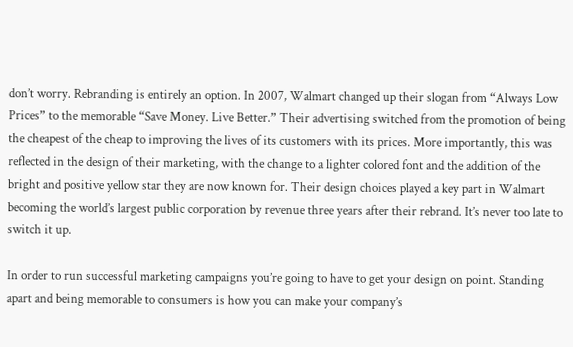don’t worry. Rebranding is entirely an option. In 2007, Walmart changed up their slogan from “Always Low Prices” to the memorable “Save Money. Live Better.” Their advertising switched from the promotion of being the cheapest of the cheap to improving the lives of its customers with its prices. More importantly, this was reflected in the design of their marketing, with the change to a lighter colored font and the addition of the bright and positive yellow star they are now known for. Their design choices played a key part in Walmart becoming the world’s largest public corporation by revenue three years after their rebrand. It’s never too late to switch it up.

In order to run successful marketing campaigns you’re going to have to get your design on point. Standing apart and being memorable to consumers is how you can make your company’s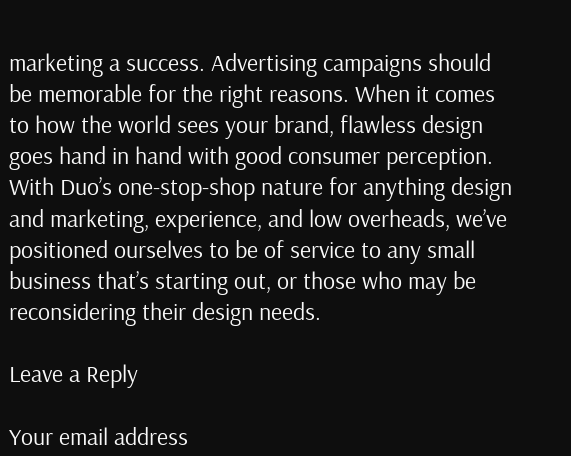marketing a success. Advertising campaigns should be memorable for the right reasons. When it comes to how the world sees your brand, flawless design goes hand in hand with good consumer perception. With Duo’s one-stop-shop nature for anything design and marketing, experience, and low overheads, we’ve positioned ourselves to be of service to any small business that’s starting out, or those who may be reconsidering their design needs.

Leave a Reply

Your email address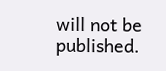will not be published.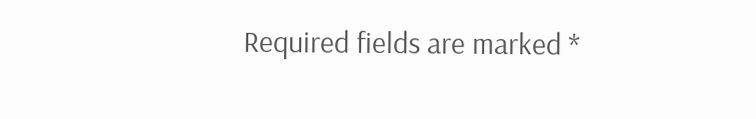Required fields are marked *